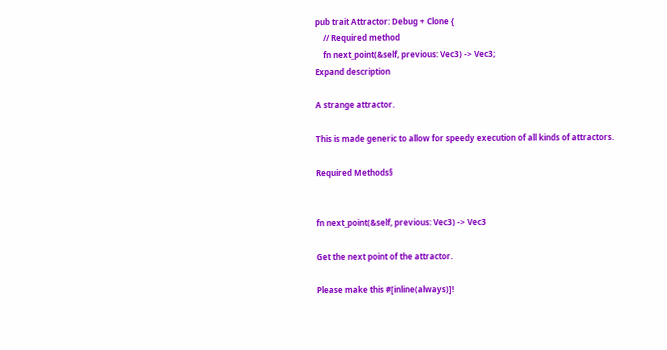pub trait Attractor: Debug + Clone {
    // Required method
    fn next_point(&self, previous: Vec3) -> Vec3;
Expand description

A strange attractor.

This is made generic to allow for speedy execution of all kinds of attractors.

Required Methods§


fn next_point(&self, previous: Vec3) -> Vec3

Get the next point of the attractor.

Please make this #[inline(always)]!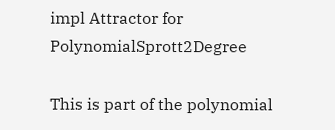impl Attractor for PolynomialSprott2Degree

This is part of the polynomial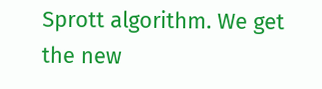Sprott algorithm. We get the new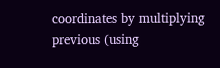coordinates by multiplying previous (using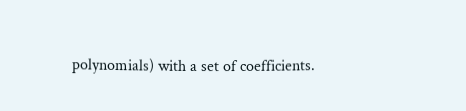polynomials) with a set of coefficients.